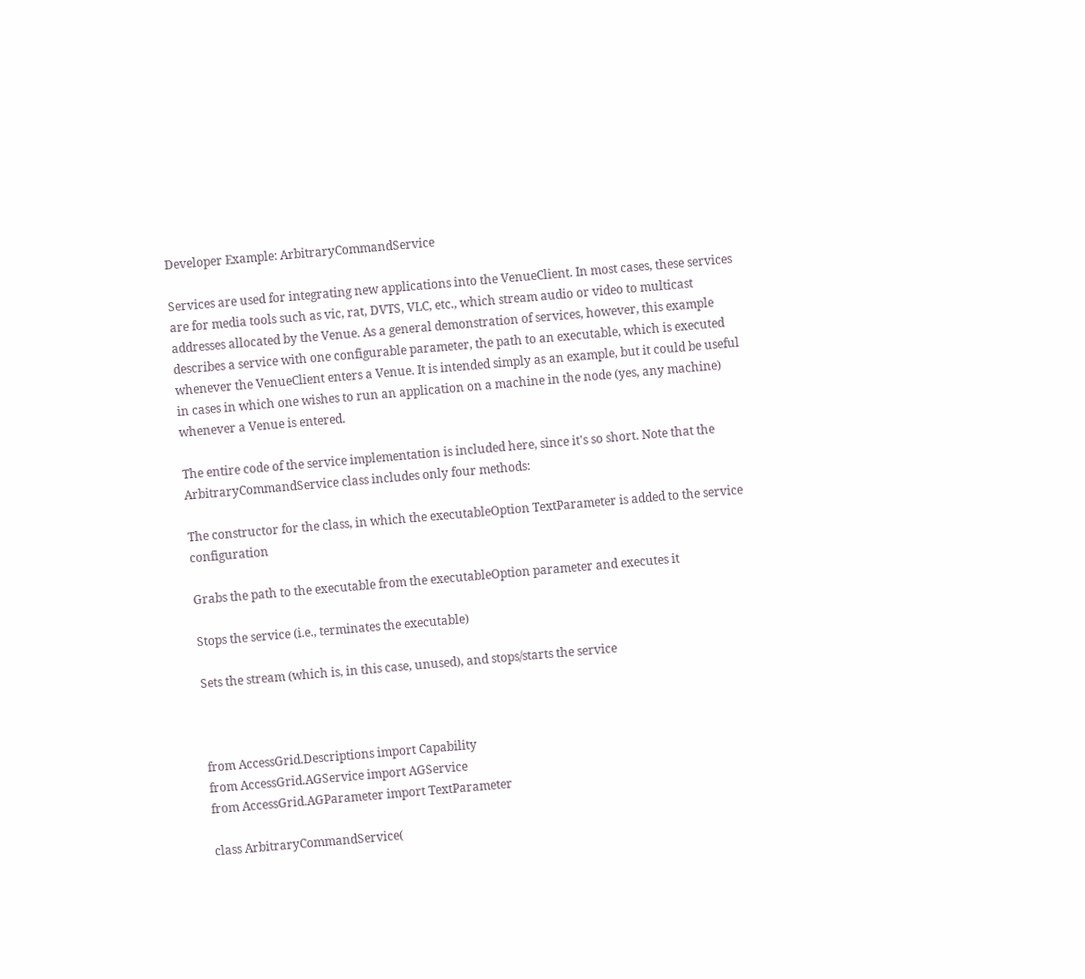Developer Example: ArbitraryCommandService

Services are used for integrating new applications into the VenueClient. In most cases, these services are for media tools such as vic, rat, DVTS, VLC, etc., which stream audio or video to multicast addresses allocated by the Venue. As a general demonstration of services, however, this example describes a service with one configurable parameter, the path to an executable, which is executed whenever the VenueClient enters a Venue. It is intended simply as an example, but it could be useful in cases in which one wishes to run an application on a machine in the node (yes, any machine) whenever a Venue is entered.

The entire code of the service implementation is included here, since it's so short. Note that the ArbitraryCommandService class includes only four methods:

The constructor for the class, in which the executableOption TextParameter is added to the service configuration

Grabs the path to the executable from the executableOption parameter and executes it

Stops the service (i.e., terminates the executable)

Sets the stream (which is, in this case, unused), and stops/starts the service



from AccessGrid.Descriptions import Capability
from AccessGrid.AGService import AGService
from AccessGrid.AGParameter import TextParameter

class ArbitraryCommandService(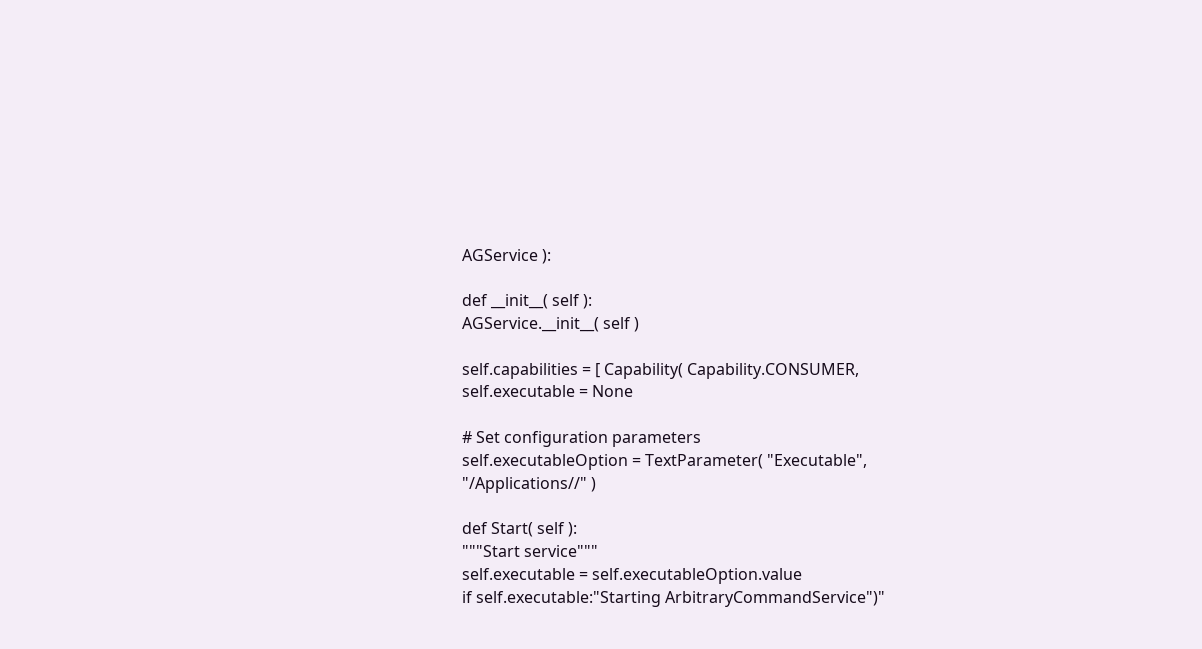AGService ):

def __init__( self ):
AGService.__init__( self )

self.capabilities = [ Capability( Capability.CONSUMER,
self.executable = None

# Set configuration parameters
self.executableOption = TextParameter( "Executable",
"/Applications//" )

def Start( self ):
"""Start service"""
self.executable = self.executableOption.value
if self.executable:"Starting ArbitraryCommandService")"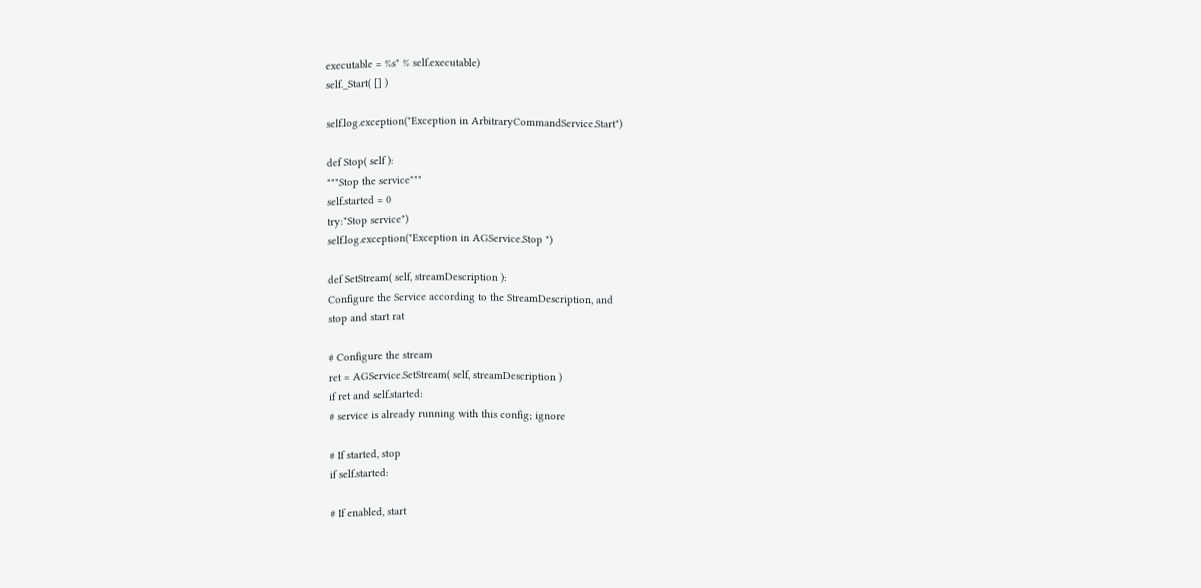executable = %s" % self.executable)
self._Start( [] )

self.log.exception("Exception in ArbitraryCommandService.Start")

def Stop( self ):
"""Stop the service"""
self.started = 0
try:"Stop service")
self.log.exception("Exception in AGService.Stop ")

def SetStream( self, streamDescription ):
Configure the Service according to the StreamDescription, and
stop and start rat

# Configure the stream
ret = AGService.SetStream( self, streamDescription )
if ret and self.started:
# service is already running with this config; ignore

# If started, stop
if self.started:

# If enabled, start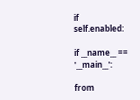if self.enabled:

if __name__ == '__main__':

from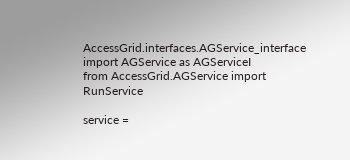AccessGrid.interfaces.AGService_interface import AGService as AGServiceI
from AccessGrid.AGService import RunService

service =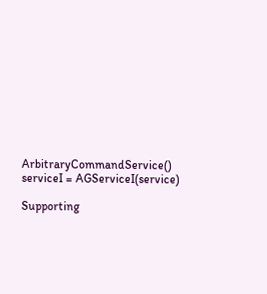ArbitraryCommandService()
serviceI = AGServiceI(service)

Supporting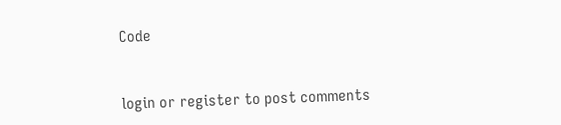Code


login or register to post comments